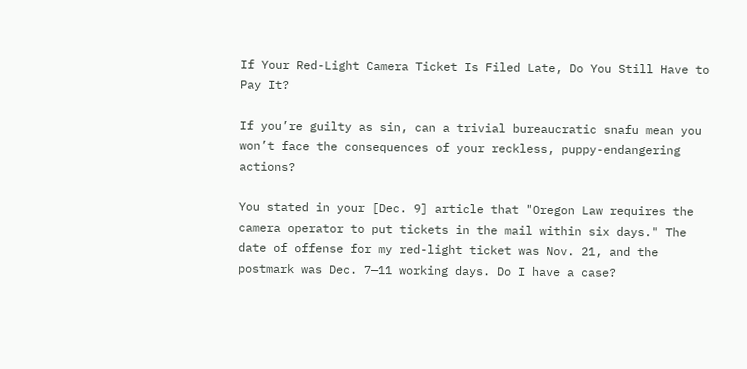If Your Red-Light Camera Ticket Is Filed Late, Do You Still Have to Pay It?

If you’re guilty as sin, can a trivial bureaucratic snafu mean you won’t face the consequences of your reckless, puppy-endangering actions?

You stated in your [Dec. 9] article that "Oregon Law requires the camera operator to put tickets in the mail within six days." The date of offense for my red-light ticket was Nov. 21, and the postmark was Dec. 7—11 working days. Do I have a case?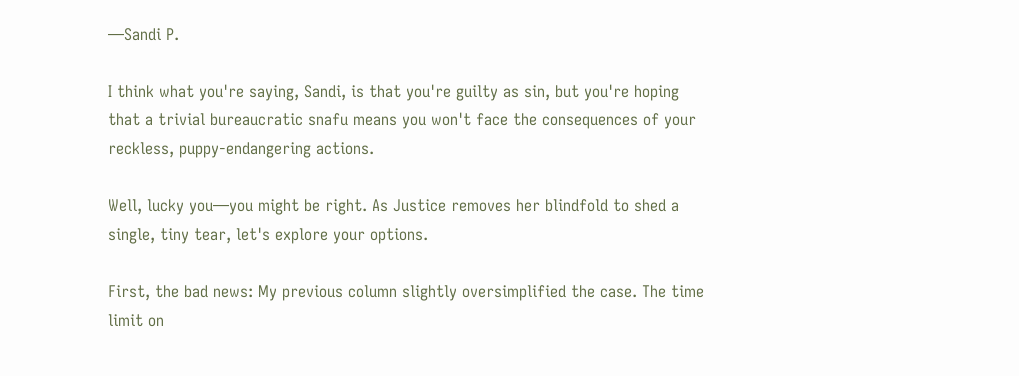—Sandi P.

I think what you're saying, Sandi, is that you're guilty as sin, but you're hoping that a trivial bureaucratic snafu means you won't face the consequences of your reckless, puppy-endangering actions.

Well, lucky you—you might be right. As Justice removes her blindfold to shed a single, tiny tear, let's explore your options.

First, the bad news: My previous column slightly oversimplified the case. The time limit on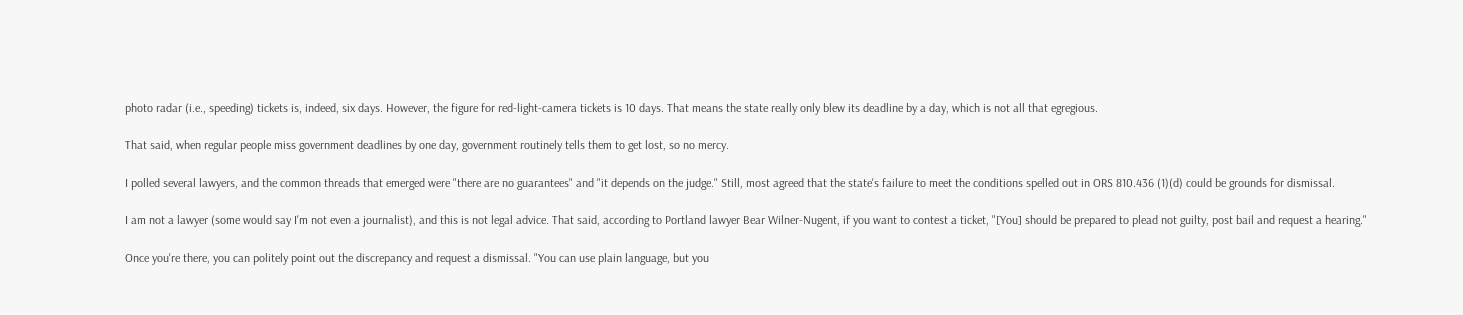photo radar (i.e., speeding) tickets is, indeed, six days. However, the figure for red-light-camera tickets is 10 days. That means the state really only blew its deadline by a day, which is not all that egregious.

That said, when regular people miss government deadlines by one day, government routinely tells them to get lost, so no mercy.

I polled several lawyers, and the common threads that emerged were "there are no guarantees" and "it depends on the judge." Still, most agreed that the state's failure to meet the conditions spelled out in ORS 810.436 (1)(d) could be grounds for dismissal.

I am not a lawyer (some would say I'm not even a journalist), and this is not legal advice. That said, according to Portland lawyer Bear Wilner-Nugent, if you want to contest a ticket, "[You] should be prepared to plead not guilty, post bail and request a hearing."

Once you're there, you can politely point out the discrepancy and request a dismissal. "You can use plain language, but you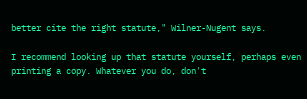better cite the right statute," Wilner-Nugent says.

I recommend looking up that statute yourself, perhaps even printing a copy. Whatever you do, don't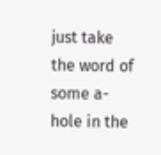just take the word of some a-hole in the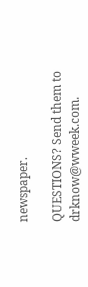newspaper.

QUESTIONS? Send them to drknow@wweek.com.